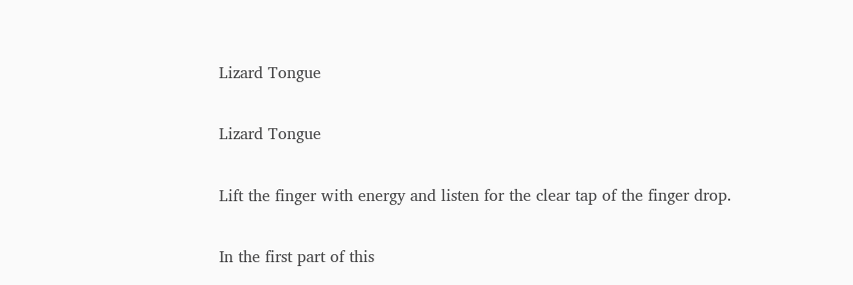Lizard Tongue

Lizard Tongue

Lift the finger with energy and listen for the clear tap of the finger drop.

In the first part of this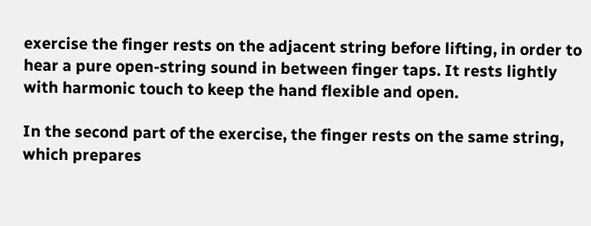exercise the finger rests on the adjacent string before lifting, in order to hear a pure open-string sound in between finger taps. It rests lightly with harmonic touch to keep the hand flexible and open.

In the second part of the exercise, the finger rests on the same string, which prepares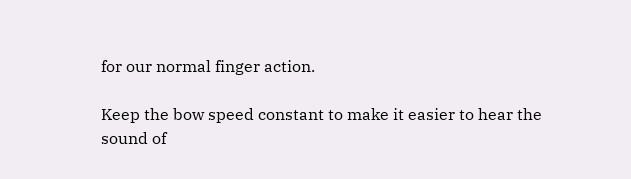for our normal finger action.

Keep the bow speed constant to make it easier to hear the sound of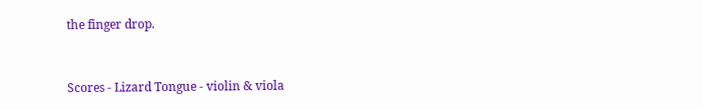the finger drop.


Scores - Lizard Tongue - violin & viola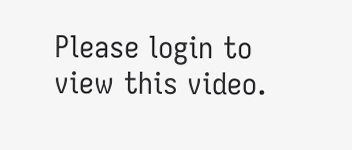Please login to view this video.